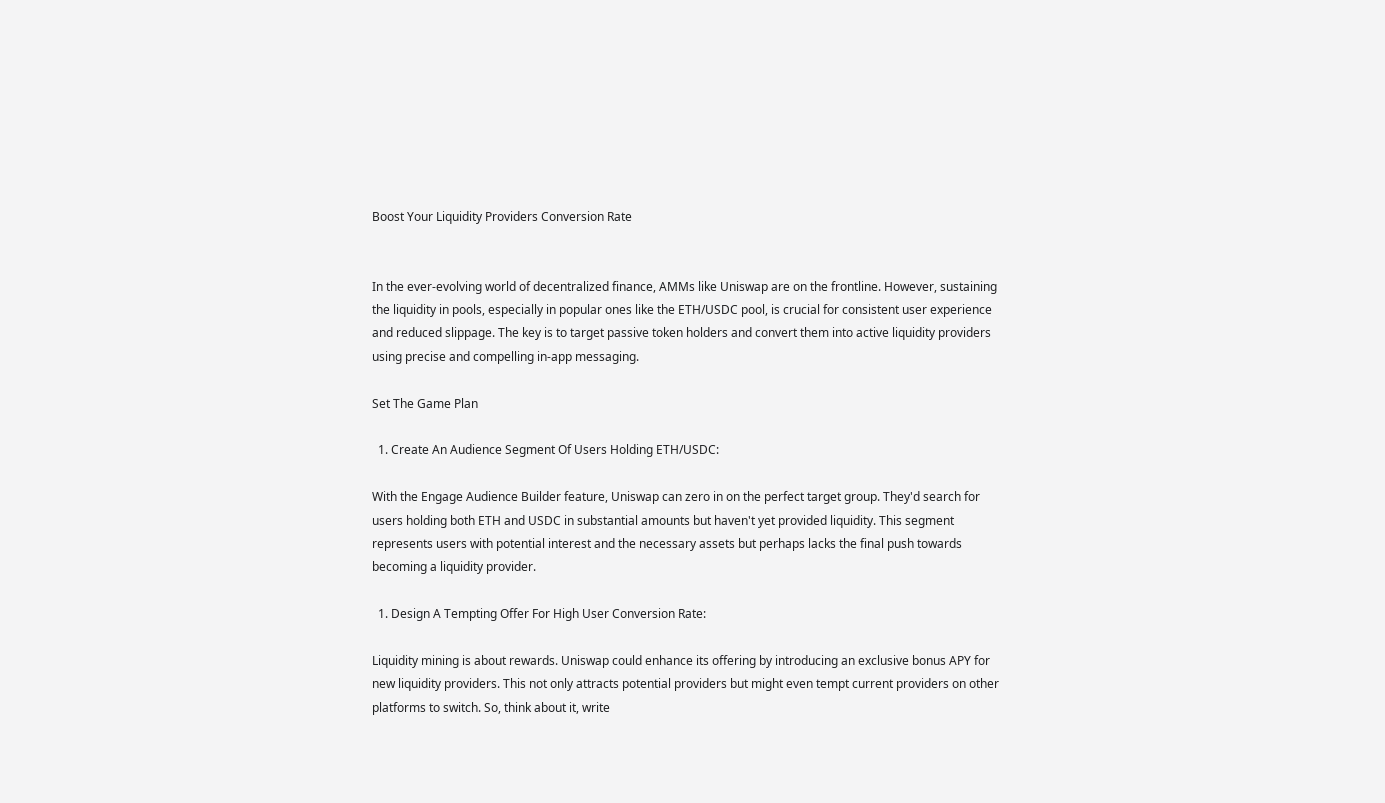Boost Your Liquidity Providers Conversion Rate


In the ever-evolving world of decentralized finance, AMMs like Uniswap are on the frontline. However, sustaining the liquidity in pools, especially in popular ones like the ETH/USDC pool, is crucial for consistent user experience and reduced slippage. The key is to target passive token holders and convert them into active liquidity providers using precise and compelling in-app messaging.

Set The Game Plan

  1. Create An Audience Segment Of Users Holding ETH/USDC:

With the Engage Audience Builder feature, Uniswap can zero in on the perfect target group. They'd search for users holding both ETH and USDC in substantial amounts but haven't yet provided liquidity. This segment represents users with potential interest and the necessary assets but perhaps lacks the final push towards becoming a liquidity provider.

  1. Design A Tempting Offer For High User Conversion Rate:

Liquidity mining is about rewards. Uniswap could enhance its offering by introducing an exclusive bonus APY for new liquidity providers. This not only attracts potential providers but might even tempt current providers on other platforms to switch. So, think about it, write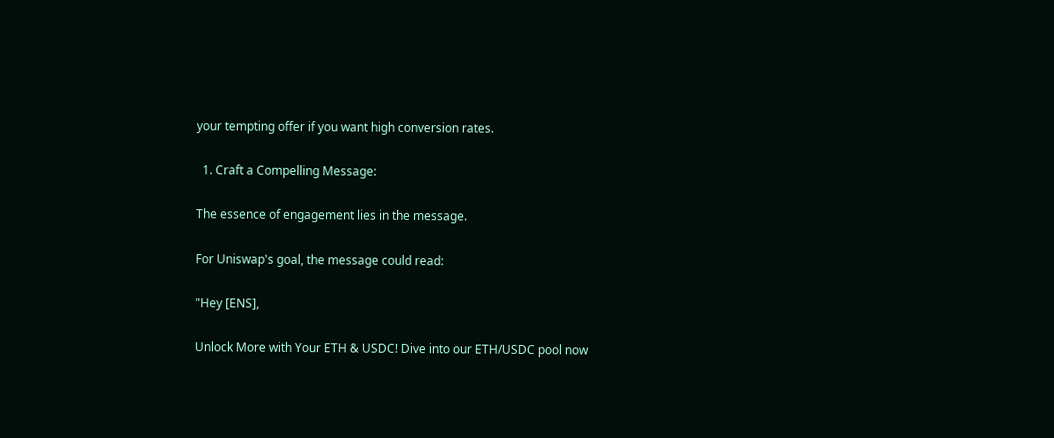your tempting offer if you want high conversion rates.

  1. Craft a Compelling Message:

The essence of engagement lies in the message.

For Uniswap's goal, the message could read:

"Hey [ENS],

Unlock More with Your ETH & USDC! Dive into our ETH/USDC pool now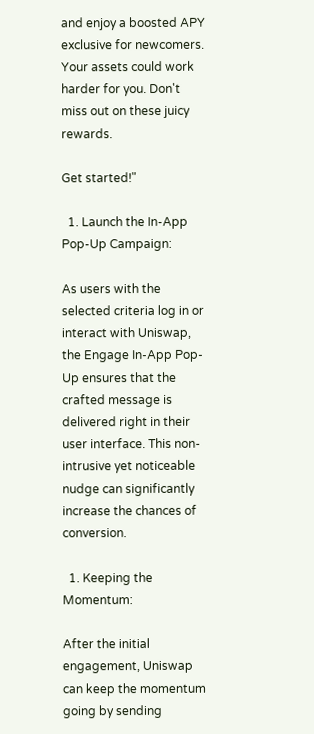and enjoy a boosted APY exclusive for newcomers. Your assets could work harder for you. Don't miss out on these juicy rewards.

Get started!"

  1. Launch the In-App Pop-Up Campaign:

As users with the selected criteria log in or interact with Uniswap, the Engage In-App Pop-Up ensures that the crafted message is delivered right in their user interface. This non-intrusive yet noticeable nudge can significantly increase the chances of conversion.

  1. Keeping the Momentum:

After the initial engagement, Uniswap can keep the momentum going by sending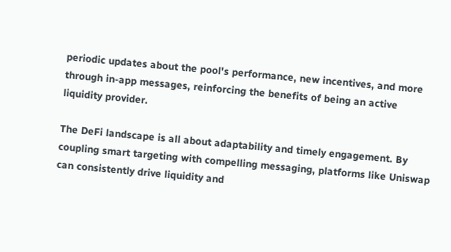periodic updates about the pool's performance, new incentives, and more through in-app messages, reinforcing the benefits of being an active liquidity provider.

The DeFi landscape is all about adaptability and timely engagement. By coupling smart targeting with compelling messaging, platforms like Uniswap can consistently drive liquidity and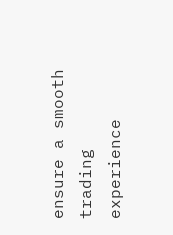ensure a smooth trading experience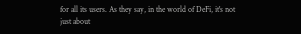for all its users. As they say, in the world of DeFi, it's not just about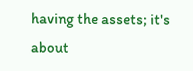having the assets; it's about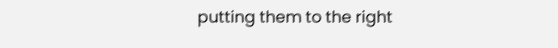putting them to the right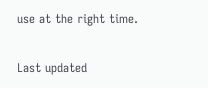use at the right time.

Last updated